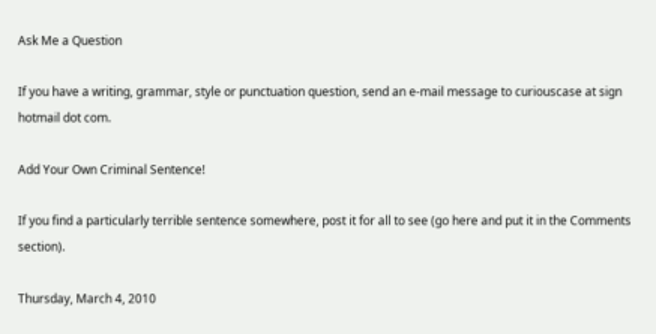Ask Me a Question

If you have a writing, grammar, style or punctuation question, send an e-mail message to curiouscase at sign hotmail dot com.

Add Your Own Criminal Sentence!

If you find a particularly terrible sentence somewhere, post it for all to see (go here and put it in the Comments section).

Thursday, March 4, 2010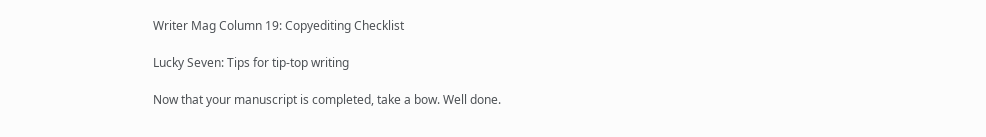Writer Mag Column 19: Copyediting Checklist

Lucky Seven: Tips for tip-top writing

Now that your manuscript is completed, take a bow. Well done.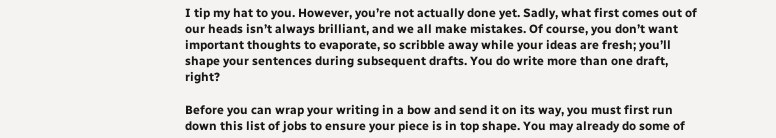I tip my hat to you. However, you’re not actually done yet. Sadly, what first comes out of our heads isn’t always brilliant, and we all make mistakes. Of course, you don’t want important thoughts to evaporate, so scribble away while your ideas are fresh; you’ll shape your sentences during subsequent drafts. You do write more than one draft, right?

Before you can wrap your writing in a bow and send it on its way, you must first run down this list of jobs to ensure your piece is in top shape. You may already do some of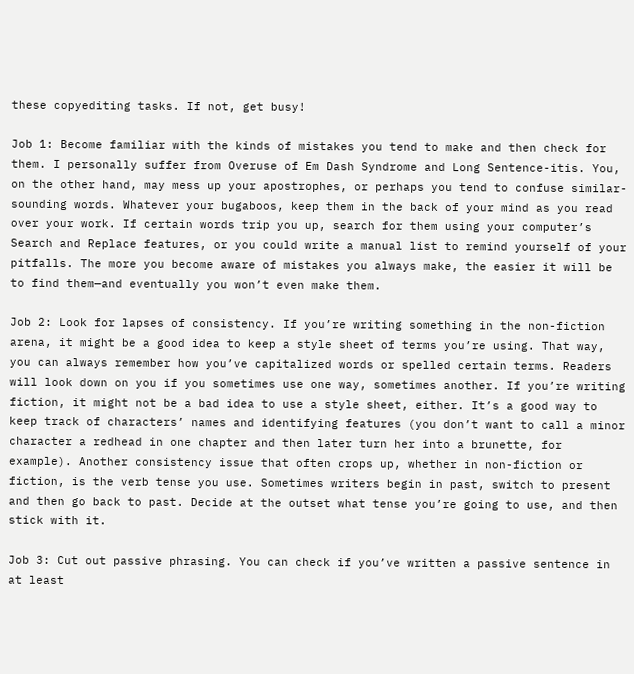these copyediting tasks. If not, get busy!

Job 1: Become familiar with the kinds of mistakes you tend to make and then check for them. I personally suffer from Overuse of Em Dash Syndrome and Long Sentence-itis. You, on the other hand, may mess up your apostrophes, or perhaps you tend to confuse similar-sounding words. Whatever your bugaboos, keep them in the back of your mind as you read over your work. If certain words trip you up, search for them using your computer’s Search and Replace features, or you could write a manual list to remind yourself of your pitfalls. The more you become aware of mistakes you always make, the easier it will be to find them—and eventually you won’t even make them.

Job 2: Look for lapses of consistency. If you’re writing something in the non-fiction arena, it might be a good idea to keep a style sheet of terms you’re using. That way, you can always remember how you’ve capitalized words or spelled certain terms. Readers will look down on you if you sometimes use one way, sometimes another. If you’re writing fiction, it might not be a bad idea to use a style sheet, either. It’s a good way to keep track of characters’ names and identifying features (you don’t want to call a minor character a redhead in one chapter and then later turn her into a brunette, for example). Another consistency issue that often crops up, whether in non-fiction or fiction, is the verb tense you use. Sometimes writers begin in past, switch to present and then go back to past. Decide at the outset what tense you’re going to use, and then stick with it.

Job 3: Cut out passive phrasing. You can check if you’ve written a passive sentence in at least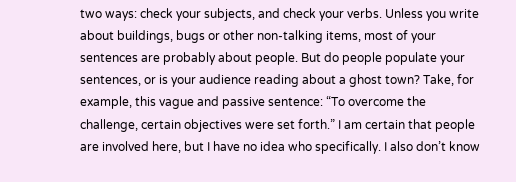two ways: check your subjects, and check your verbs. Unless you write about buildings, bugs or other non-talking items, most of your sentences are probably about people. But do people populate your sentences, or is your audience reading about a ghost town? Take, for example, this vague and passive sentence: “To overcome the challenge, certain objectives were set forth.” I am certain that people are involved here, but I have no idea who specifically. I also don’t know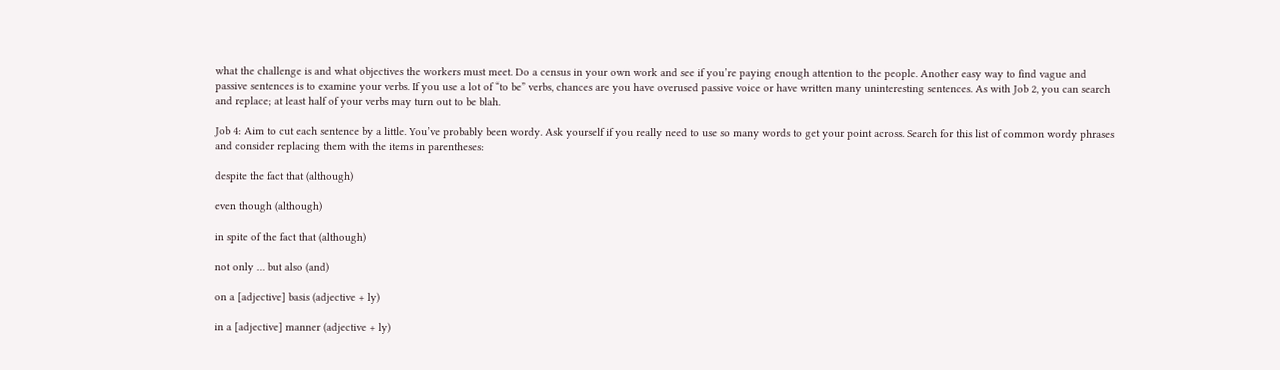what the challenge is and what objectives the workers must meet. Do a census in your own work and see if you’re paying enough attention to the people. Another easy way to find vague and passive sentences is to examine your verbs. If you use a lot of “to be” verbs, chances are you have overused passive voice or have written many uninteresting sentences. As with Job 2, you can search and replace; at least half of your verbs may turn out to be blah.

Job 4: Aim to cut each sentence by a little. You’ve probably been wordy. Ask yourself if you really need to use so many words to get your point across. Search for this list of common wordy phrases and consider replacing them with the items in parentheses:

despite the fact that (although)

even though (although)

in spite of the fact that (although)

not only … but also (and)

on a [adjective] basis (adjective + ly)

in a [adjective] manner (adjective + ly)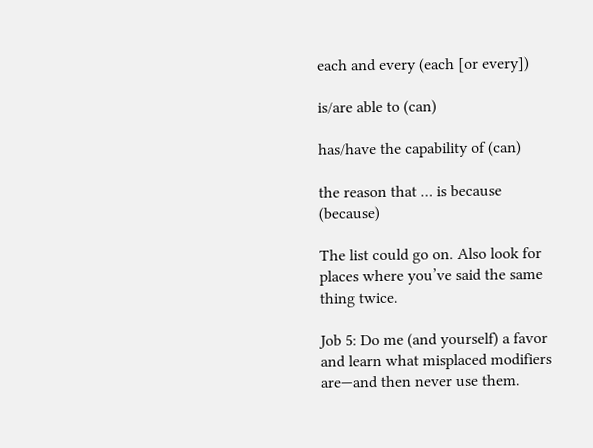each and every (each [or every])

is/are able to (can)

has/have the capability of (can)

the reason that … is because (because)

The list could go on. Also look for places where you’ve said the same thing twice.

Job 5: Do me (and yourself) a favor and learn what misplaced modifiers are—and then never use them.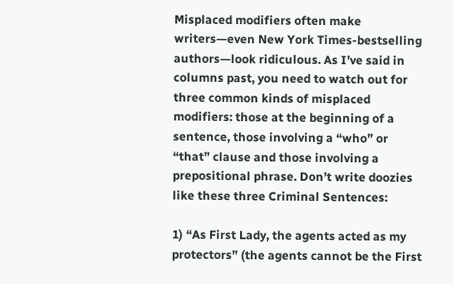Misplaced modifiers often make writers—even New York Times-bestselling authors—look ridiculous. As I’ve said in columns past, you need to watch out for three common kinds of misplaced modifiers: those at the beginning of a sentence, those involving a “who” or “that” clause and those involving a prepositional phrase. Don’t write doozies like these three Criminal Sentences:

1) “As First Lady, the agents acted as my protectors” (the agents cannot be the First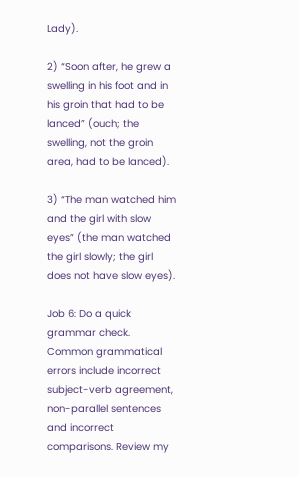Lady).

2) “Soon after, he grew a swelling in his foot and in his groin that had to be lanced” (ouch; the swelling, not the groin area, had to be lanced).

3) “The man watched him and the girl with slow eyes” (the man watched the girl slowly; the girl does not have slow eyes).

Job 6: Do a quick grammar check. Common grammatical errors include incorrect subject-verb agreement, non-parallel sentences and incorrect comparisons. Review my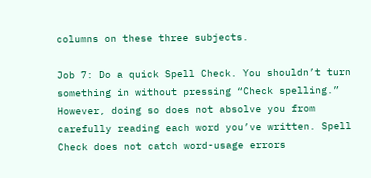columns on these three subjects.

Job 7: Do a quick Spell Check. You shouldn’t turn something in without pressing “Check spelling.” However, doing so does not absolve you from carefully reading each word you’ve written. Spell Check does not catch word-usage errors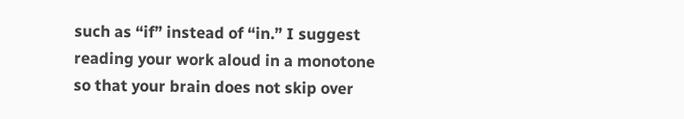such as “if” instead of “in.” I suggest reading your work aloud in a monotone so that your brain does not skip over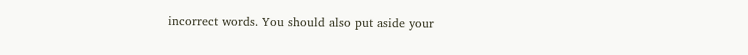incorrect words. You should also put aside your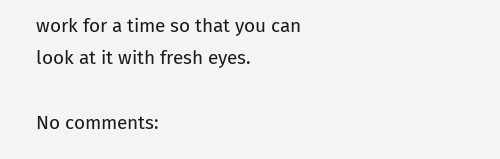work for a time so that you can look at it with fresh eyes.

No comments: